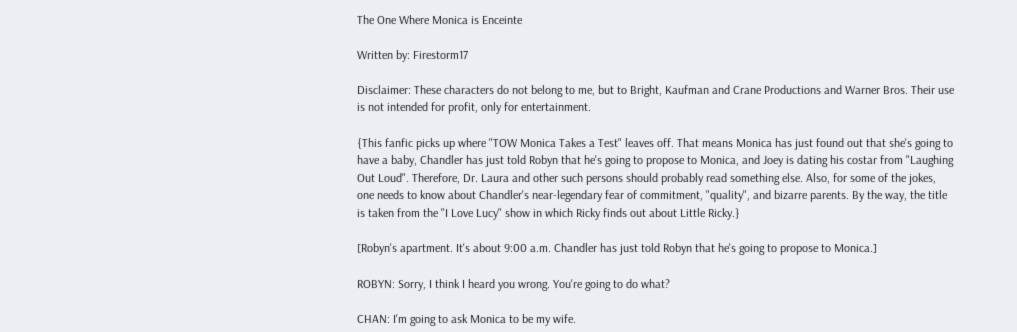The One Where Monica is Enceinte

Written by: Firestorm17

Disclaimer: These characters do not belong to me, but to Bright, Kaufman and Crane Productions and Warner Bros. Their use is not intended for profit, only for entertainment.

{This fanfic picks up where "TOW Monica Takes a Test" leaves off. That means Monica has just found out that she's going to have a baby, Chandler has just told Robyn that he's going to propose to Monica, and Joey is dating his costar from "Laughing Out Loud". Therefore, Dr. Laura and other such persons should probably read something else. Also, for some of the jokes, one needs to know about Chandler's near-legendary fear of commitment, "quality", and bizarre parents. By the way, the title is taken from the "I Love Lucy" show in which Ricky finds out about Little Ricky.}

[Robyn's apartment. It's about 9:00 a.m. Chandler has just told Robyn that he's going to propose to Monica.]

ROBYN: Sorry, I think I heard you wrong. You're going to do what?

CHAN: I'm going to ask Monica to be my wife.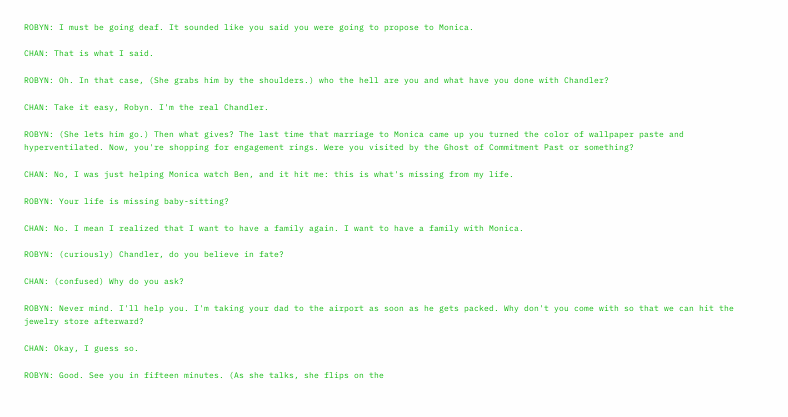ROBYN: I must be going deaf. It sounded like you said you were going to propose to Monica.

CHAN: That is what I said.

ROBYN: Oh. In that case, (She grabs him by the shoulders.) who the hell are you and what have you done with Chandler?

CHAN: Take it easy, Robyn. I'm the real Chandler.

ROBYN: (She lets him go.) Then what gives? The last time that marriage to Monica came up you turned the color of wallpaper paste and hyperventilated. Now, you're shopping for engagement rings. Were you visited by the Ghost of Commitment Past or something?

CHAN: No, I was just helping Monica watch Ben, and it hit me: this is what's missing from my life.

ROBYN: Your life is missing baby-sitting?

CHAN: No. I mean I realized that I want to have a family again. I want to have a family with Monica.

ROBYN: (curiously) Chandler, do you believe in fate?

CHAN: (confused) Why do you ask?

ROBYN: Never mind. I'll help you. I'm taking your dad to the airport as soon as he gets packed. Why don't you come with so that we can hit the jewelry store afterward?

CHAN: Okay, I guess so.

ROBYN: Good. See you in fifteen minutes. (As she talks, she flips on the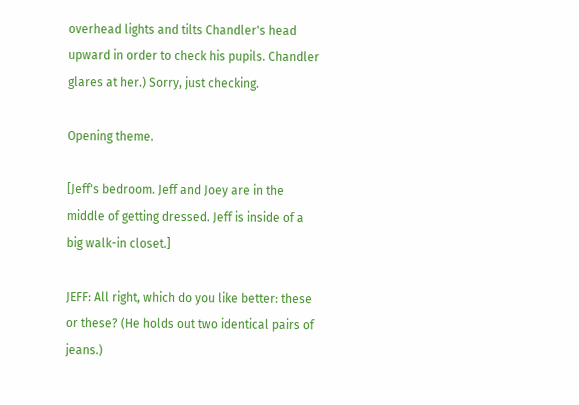overhead lights and tilts Chandler's head upward in order to check his pupils. Chandler glares at her.) Sorry, just checking.

Opening theme.

[Jeff's bedroom. Jeff and Joey are in the middle of getting dressed. Jeff is inside of a big walk-in closet.]

JEFF: All right, which do you like better: these or these? (He holds out two identical pairs of jeans.)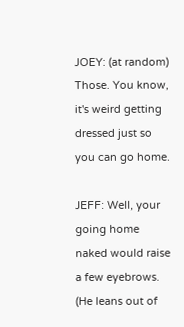JOEY: (at random) Those. You know, it's weird getting dressed just so you can go home.

JEFF: Well, your going home naked would raise a few eyebrows. (He leans out of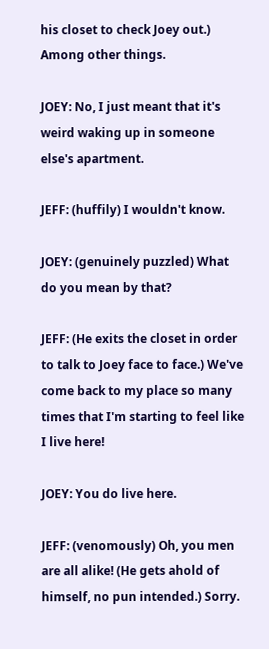his closet to check Joey out.) Among other things.

JOEY: No, I just meant that it's weird waking up in someone else's apartment.

JEFF: (huffily) I wouldn't know.

JOEY: (genuinely puzzled) What do you mean by that?

JEFF: (He exits the closet in order to talk to Joey face to face.) We've come back to my place so many times that I'm starting to feel like I live here!

JOEY: You do live here.

JEFF: (venomously) Oh, you men are all alike! (He gets ahold of himself, no pun intended.) Sorry.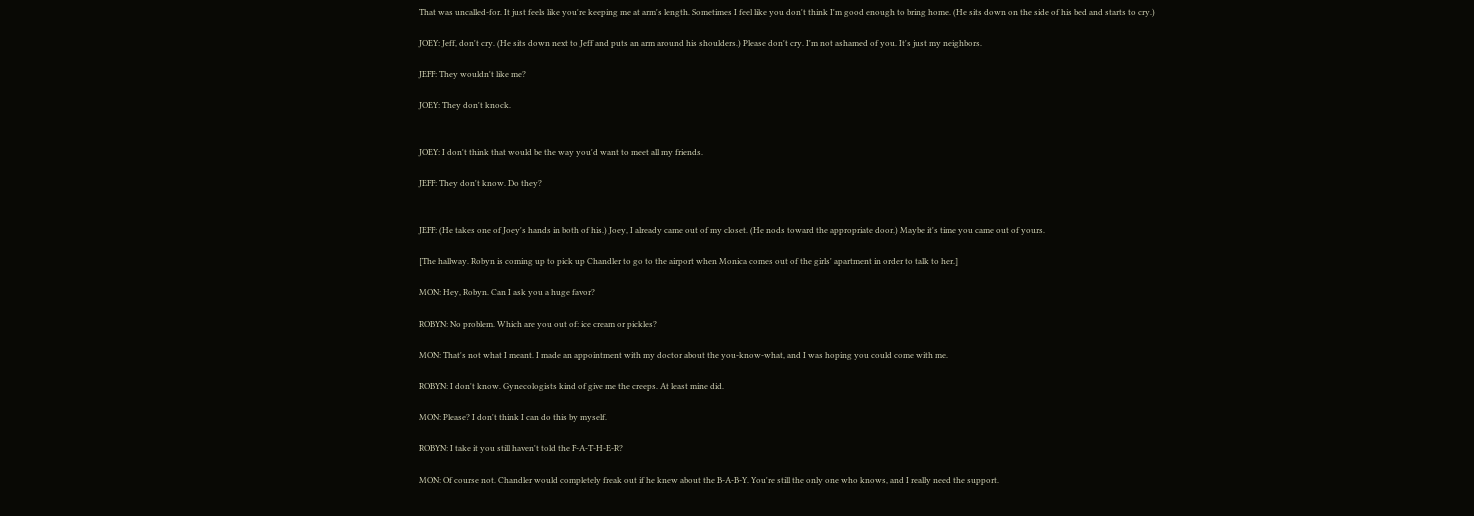That was uncalled-for. It just feels like you're keeping me at arm's length. Sometimes I feel like you don't think I'm good enough to bring home. (He sits down on the side of his bed and starts to cry.)

JOEY: Jeff, don't cry. (He sits down next to Jeff and puts an arm around his shoulders.) Please don't cry. I'm not ashamed of you. It's just my neighbors.

JEFF: They wouldn't like me?

JOEY: They don't knock.


JOEY: I don't think that would be the way you'd want to meet all my friends.

JEFF: They don't know. Do they?


JEFF: (He takes one of Joey's hands in both of his.) Joey, I already came out of my closet. (He nods toward the appropriate door.) Maybe it's time you came out of yours.

[The hallway. Robyn is coming up to pick up Chandler to go to the airport when Monica comes out of the girls' apartment in order to talk to her.]

MON: Hey, Robyn. Can I ask you a huge favor?

ROBYN: No problem. Which are you out of: ice cream or pickles?

MON: That's not what I meant. I made an appointment with my doctor about the you-know-what, and I was hoping you could come with me.

ROBYN: I don't know. Gynecologists kind of give me the creeps. At least mine did.

MON: Please? I don't think I can do this by myself.

ROBYN: I take it you still haven't told the F-A-T-H-E-R?

MON: Of course not. Chandler would completely freak out if he knew about the B-A-B-Y. You're still the only one who knows, and I really need the support.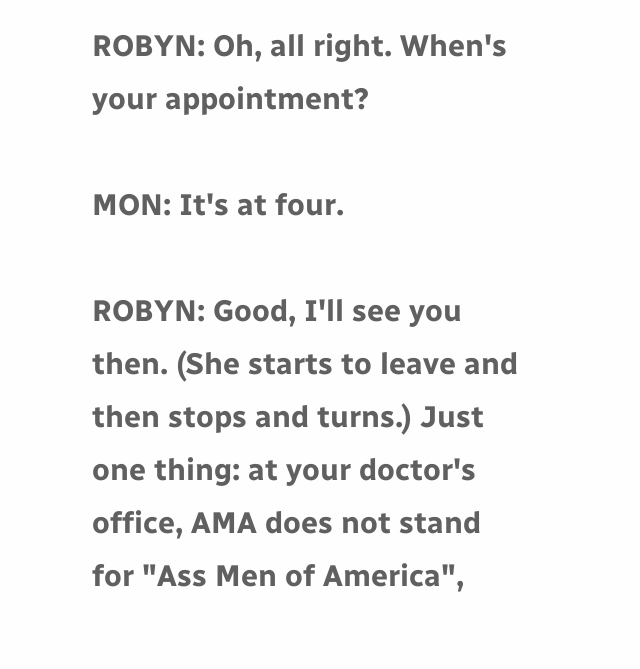ROBYN: Oh, all right. When's your appointment?

MON: It's at four.

ROBYN: Good, I'll see you then. (She starts to leave and then stops and turns.) Just one thing: at your doctor's office, AMA does not stand for "Ass Men of America",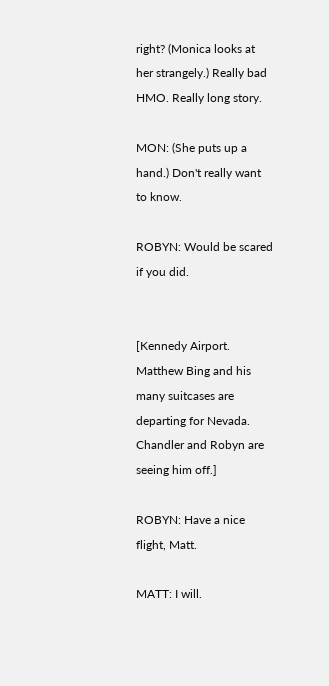right? (Monica looks at her strangely.) Really bad HMO. Really long story.

MON: (She puts up a hand.) Don't really want to know.

ROBYN: Would be scared if you did.


[Kennedy Airport. Matthew Bing and his many suitcases are departing for Nevada. Chandler and Robyn are seeing him off.]

ROBYN: Have a nice flight, Matt.

MATT: I will.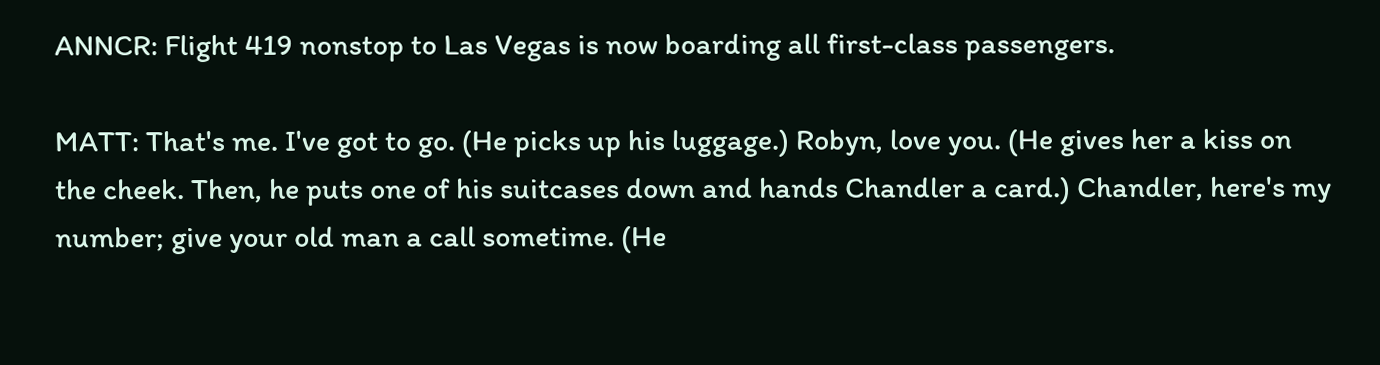ANNCR: Flight 419 nonstop to Las Vegas is now boarding all first-class passengers.

MATT: That's me. I've got to go. (He picks up his luggage.) Robyn, love you. (He gives her a kiss on the cheek. Then, he puts one of his suitcases down and hands Chandler a card.) Chandler, here's my number; give your old man a call sometime. (He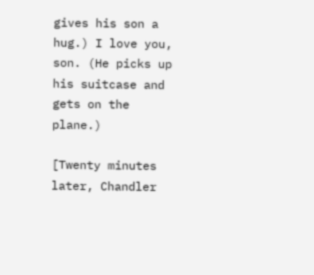gives his son a hug.) I love you, son. (He picks up his suitcase and gets on the plane.)

[Twenty minutes later, Chandler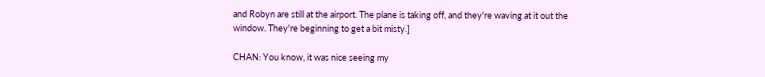and Robyn are still at the airport. The plane is taking off, and they're waving at it out the window. They're beginning to get a bit misty.]

CHAN: You know, it was nice seeing my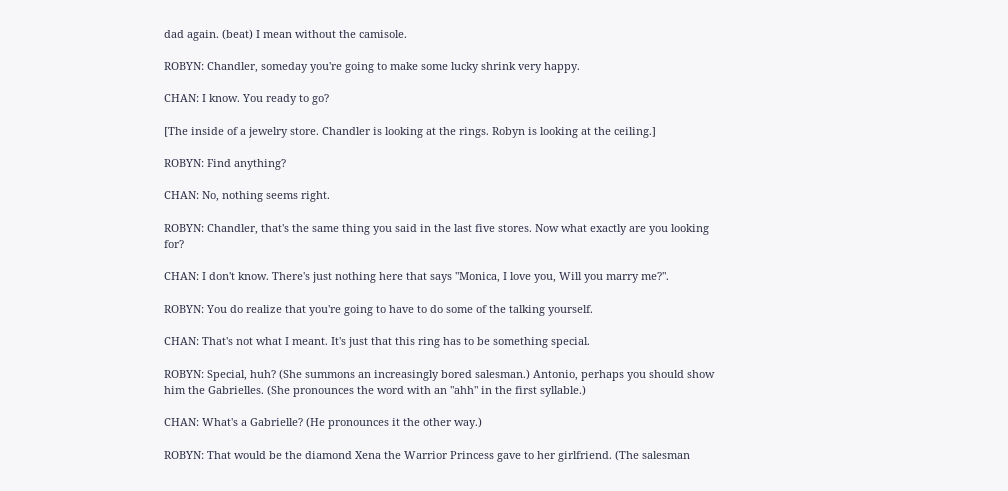dad again. (beat) I mean without the camisole.

ROBYN: Chandler, someday you're going to make some lucky shrink very happy.

CHAN: I know. You ready to go?

[The inside of a jewelry store. Chandler is looking at the rings. Robyn is looking at the ceiling.]

ROBYN: Find anything?

CHAN: No, nothing seems right.

ROBYN: Chandler, that's the same thing you said in the last five stores. Now what exactly are you looking for?

CHAN: I don't know. There's just nothing here that says "Monica, I love you, Will you marry me?".

ROBYN: You do realize that you're going to have to do some of the talking yourself.

CHAN: That's not what I meant. It's just that this ring has to be something special.

ROBYN: Special, huh? (She summons an increasingly bored salesman.) Antonio, perhaps you should show him the Gabrielles. (She pronounces the word with an "ahh" in the first syllable.)

CHAN: What's a Gabrielle? (He pronounces it the other way.)

ROBYN: That would be the diamond Xena the Warrior Princess gave to her girlfriend. (The salesman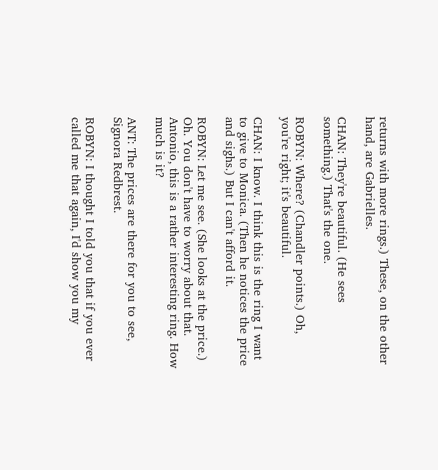returns with more rings.) These, on the other hand, are Gabrielles.

CHAN: They're beautiful. (He sees something.) That's the one.

ROBYN: Where? (Chandler points.) Oh, you're right; it's beautiful.

CHAN: I know. I think this is the ring I want to give to Monica. (Then he notices the price and sighs.) But I can't afford it.

ROBYN: Let me see. (She looks at the price.) Oh. You don't have to worry about that. Antonio, this is a rather interesting ring. How much is it?

ANT: The prices are there for you to see, Signora Redbrest.

ROBYN: I thought I told you that if you ever called me that again, I'd show you my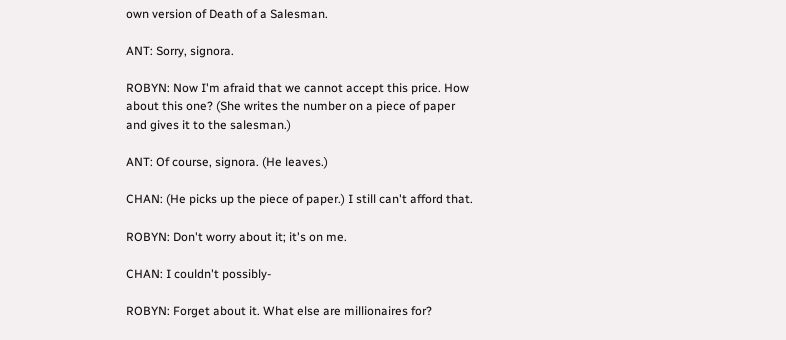own version of Death of a Salesman.

ANT: Sorry, signora.

ROBYN: Now I'm afraid that we cannot accept this price. How about this one? (She writes the number on a piece of paper and gives it to the salesman.)

ANT: Of course, signora. (He leaves.)

CHAN: (He picks up the piece of paper.) I still can't afford that.

ROBYN: Don't worry about it; it's on me.

CHAN: I couldn't possibly-

ROBYN: Forget about it. What else are millionaires for?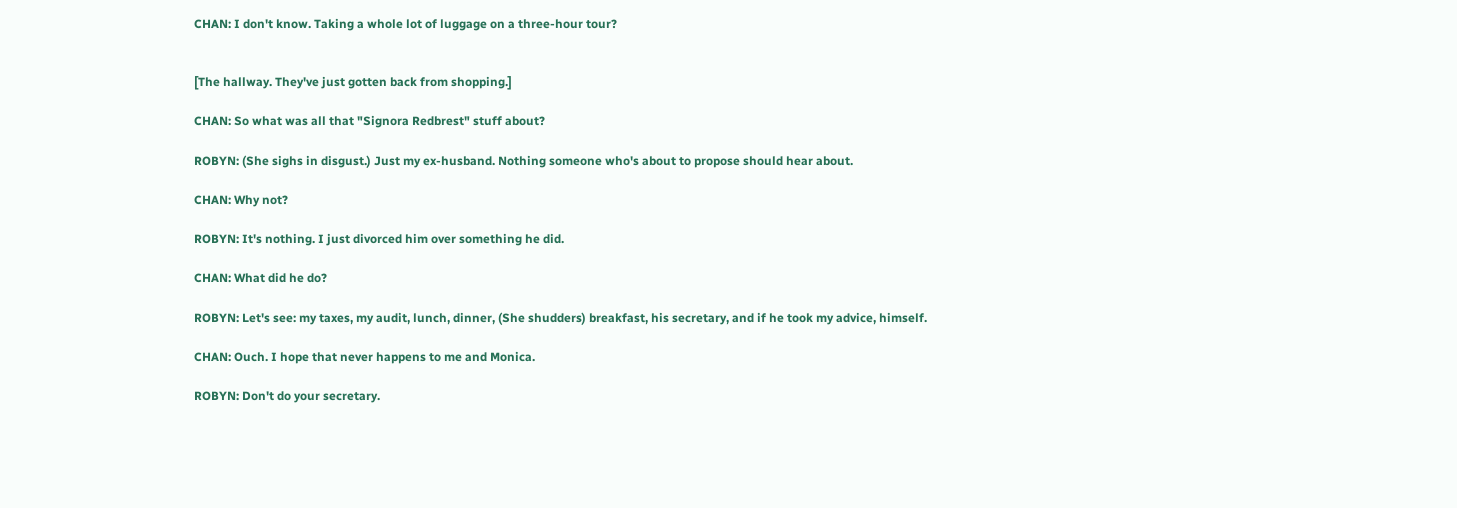CHAN: I don't know. Taking a whole lot of luggage on a three-hour tour?


[The hallway. They've just gotten back from shopping.]

CHAN: So what was all that "Signora Redbrest" stuff about?

ROBYN: (She sighs in disgust.) Just my ex-husband. Nothing someone who's about to propose should hear about.

CHAN: Why not?

ROBYN: It's nothing. I just divorced him over something he did.

CHAN: What did he do?

ROBYN: Let's see: my taxes, my audit, lunch, dinner, (She shudders) breakfast, his secretary, and if he took my advice, himself.

CHAN: Ouch. I hope that never happens to me and Monica.

ROBYN: Don't do your secretary.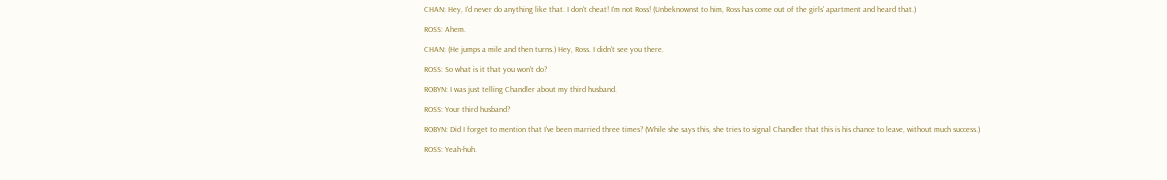CHAN: Hey, I'd never do anything like that. I don't cheat! I'm not Ross! (Unbeknownst to him, Ross has come out of the girls' apartment and heard that.)

ROSS: Ahem.

CHAN: (He jumps a mile and then turns.) Hey, Ross. I didn't see you there.

ROSS: So what is it that you won't do?

ROBYN: I was just telling Chandler about my third husband.

ROSS: Your third husband?

ROBYN: Did I forget to mention that I've been married three times? (While she says this, she tries to signal Chandler that this is his chance to leave, without much success.)

ROSS: Yeah-huh.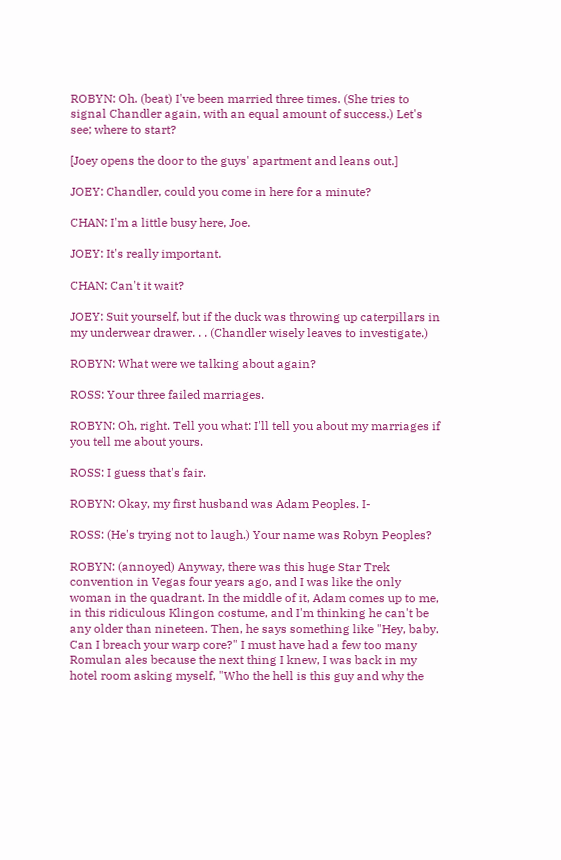ROBYN: Oh. (beat) I've been married three times. (She tries to signal Chandler again, with an equal amount of success.) Let's see; where to start?

[Joey opens the door to the guys' apartment and leans out.]

JOEY: Chandler, could you come in here for a minute?

CHAN: I'm a little busy here, Joe.

JOEY: It's really important.

CHAN: Can't it wait?

JOEY: Suit yourself, but if the duck was throwing up caterpillars in my underwear drawer. . . (Chandler wisely leaves to investigate.)

ROBYN: What were we talking about again?

ROSS: Your three failed marriages.

ROBYN: Oh, right. Tell you what: I'll tell you about my marriages if you tell me about yours.

ROSS: I guess that's fair.

ROBYN: Okay, my first husband was Adam Peoples. I-

ROSS: (He's trying not to laugh.) Your name was Robyn Peoples?

ROBYN: (annoyed) Anyway, there was this huge Star Trek convention in Vegas four years ago, and I was like the only woman in the quadrant. In the middle of it, Adam comes up to me, in this ridiculous Klingon costume, and I'm thinking he can't be any older than nineteen. Then, he says something like "Hey, baby. Can I breach your warp core?" I must have had a few too many Romulan ales because the next thing I knew, I was back in my hotel room asking myself, "Who the hell is this guy and why the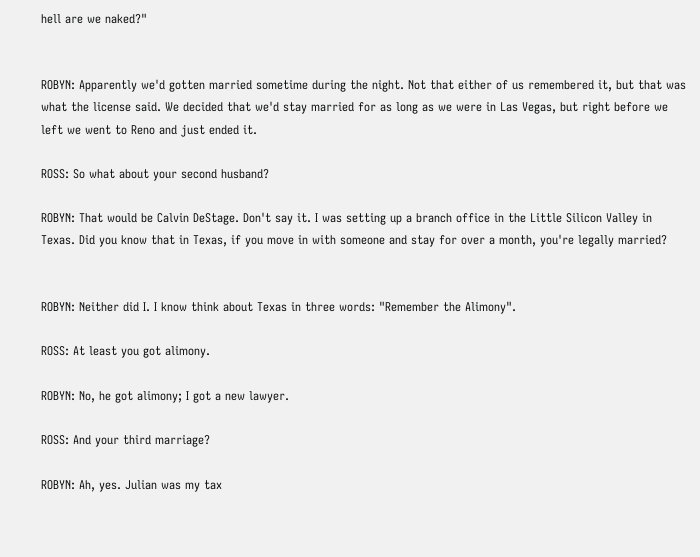hell are we naked?"


ROBYN: Apparently we'd gotten married sometime during the night. Not that either of us remembered it, but that was what the license said. We decided that we'd stay married for as long as we were in Las Vegas, but right before we left we went to Reno and just ended it.

ROSS: So what about your second husband?

ROBYN: That would be Calvin DeStage. Don't say it. I was setting up a branch office in the Little Silicon Valley in Texas. Did you know that in Texas, if you move in with someone and stay for over a month, you're legally married?


ROBYN: Neither did I. I know think about Texas in three words: "Remember the Alimony".

ROSS: At least you got alimony.

ROBYN: No, he got alimony; I got a new lawyer.

ROSS: And your third marriage?

ROBYN: Ah, yes. Julian was my tax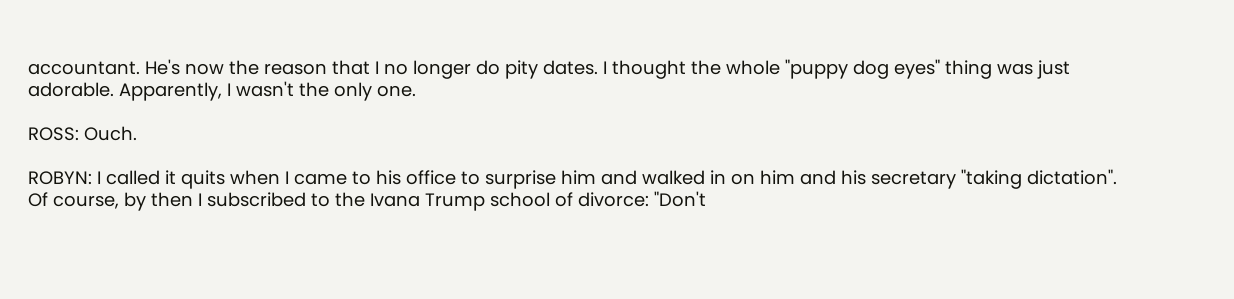accountant. He's now the reason that I no longer do pity dates. I thought the whole "puppy dog eyes" thing was just adorable. Apparently, I wasn't the only one.

ROSS: Ouch.

ROBYN: I called it quits when I came to his office to surprise him and walked in on him and his secretary "taking dictation". Of course, by then I subscribed to the Ivana Trump school of divorce: "Don't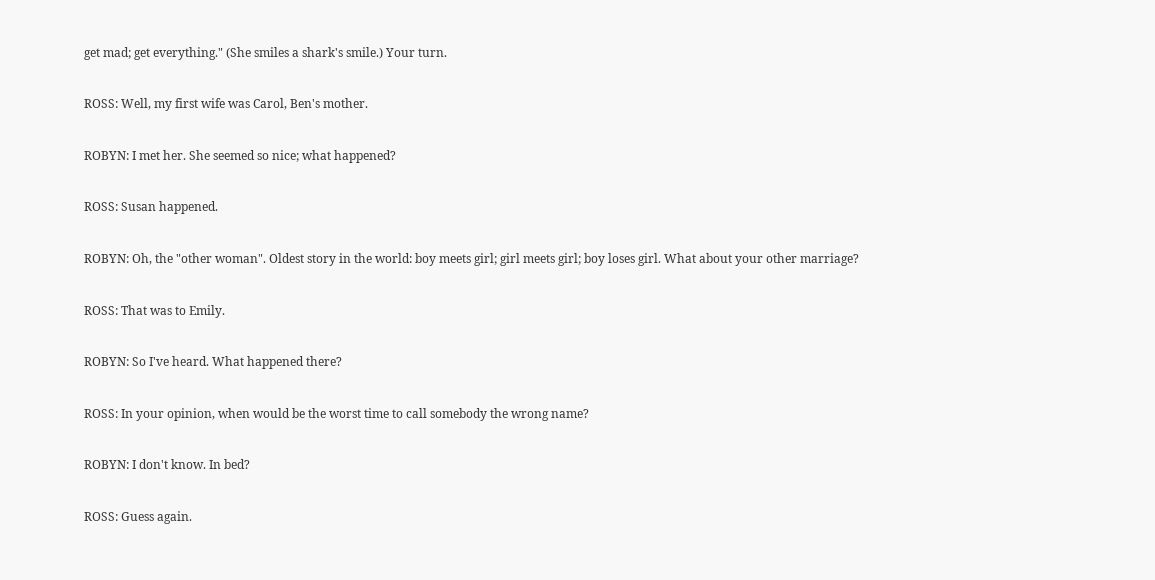get mad; get everything." (She smiles a shark's smile.) Your turn.

ROSS: Well, my first wife was Carol, Ben's mother.

ROBYN: I met her. She seemed so nice; what happened?

ROSS: Susan happened.

ROBYN: Oh, the "other woman". Oldest story in the world: boy meets girl; girl meets girl; boy loses girl. What about your other marriage?

ROSS: That was to Emily.

ROBYN: So I've heard. What happened there?

ROSS: In your opinion, when would be the worst time to call somebody the wrong name?

ROBYN: I don't know. In bed?

ROSS: Guess again.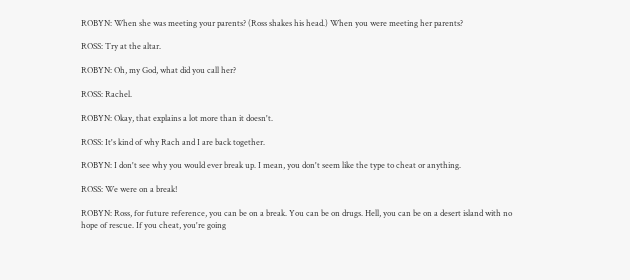ROBYN: When she was meeting your parents? (Ross shakes his head.) When you were meeting her parents?

ROSS: Try at the altar.

ROBYN: Oh, my God, what did you call her?

ROSS: Rachel.

ROBYN: Okay, that explains a lot more than it doesn't.

ROSS: It's kind of why Rach and I are back together.

ROBYN: I don't see why you would ever break up. I mean, you don't seem like the type to cheat or anything.

ROSS: We were on a break!

ROBYN: Ross, for future reference, you can be on a break. You can be on drugs. Hell, you can be on a desert island with no hope of rescue. If you cheat, you're going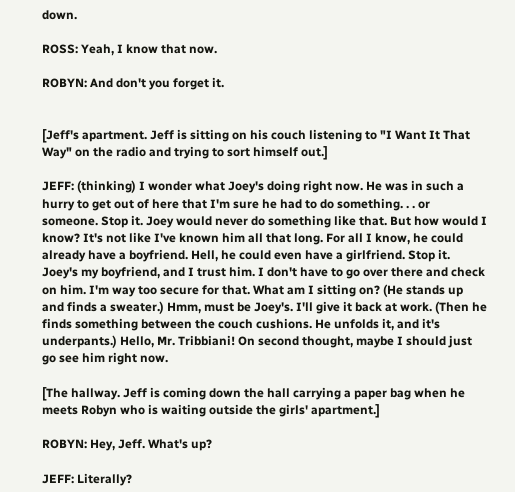down.

ROSS: Yeah, I know that now.

ROBYN: And don't you forget it.


[Jeff's apartment. Jeff is sitting on his couch listening to "I Want It That Way" on the radio and trying to sort himself out.]

JEFF: (thinking) I wonder what Joey's doing right now. He was in such a hurry to get out of here that I'm sure he had to do something. . . or someone. Stop it. Joey would never do something like that. But how would I know? It's not like I've known him all that long. For all I know, he could already have a boyfriend. Hell, he could even have a girlfriend. Stop it. Joey's my boyfriend, and I trust him. I don't have to go over there and check on him. I'm way too secure for that. What am I sitting on? (He stands up and finds a sweater.) Hmm, must be Joey's. I'll give it back at work. (Then he finds something between the couch cushions. He unfolds it, and it's underpants.) Hello, Mr. Tribbiani! On second thought, maybe I should just go see him right now.

[The hallway. Jeff is coming down the hall carrying a paper bag when he meets Robyn who is waiting outside the girls' apartment.]

ROBYN: Hey, Jeff. What's up?

JEFF: Literally?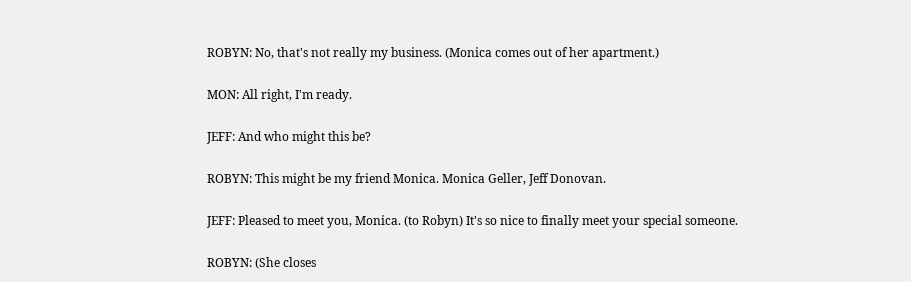ROBYN: No, that's not really my business. (Monica comes out of her apartment.)

MON: All right, I'm ready.

JEFF: And who might this be?

ROBYN: This might be my friend Monica. Monica Geller, Jeff Donovan.

JEFF: Pleased to meet you, Monica. (to Robyn) It's so nice to finally meet your special someone.

ROBYN: (She closes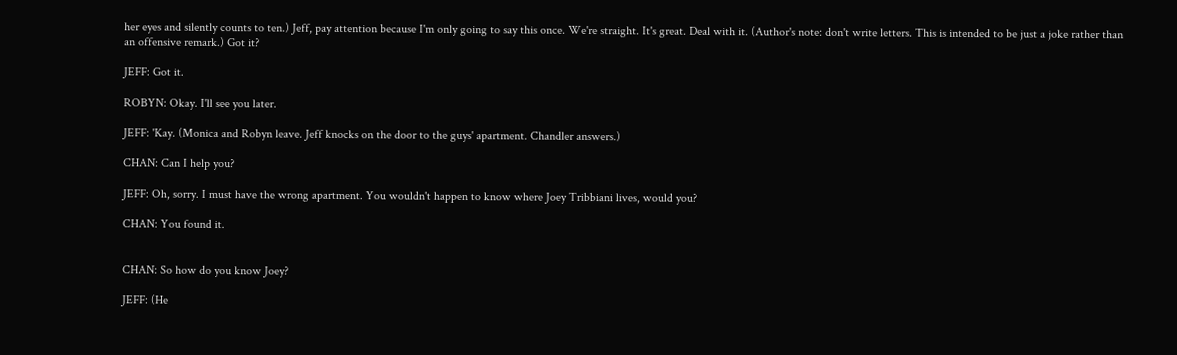her eyes and silently counts to ten.) Jeff, pay attention because I'm only going to say this once. We're straight. It's great. Deal with it. (Author's note: don't write letters. This is intended to be just a joke rather than an offensive remark.) Got it?

JEFF: Got it.

ROBYN: Okay. I'll see you later.

JEFF: 'Kay. (Monica and Robyn leave. Jeff knocks on the door to the guys' apartment. Chandler answers.)

CHAN: Can I help you?

JEFF: Oh, sorry. I must have the wrong apartment. You wouldn't happen to know where Joey Tribbiani lives, would you?

CHAN: You found it.


CHAN: So how do you know Joey?

JEFF: (He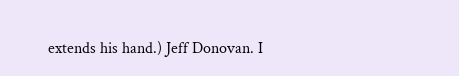extends his hand.) Jeff Donovan. I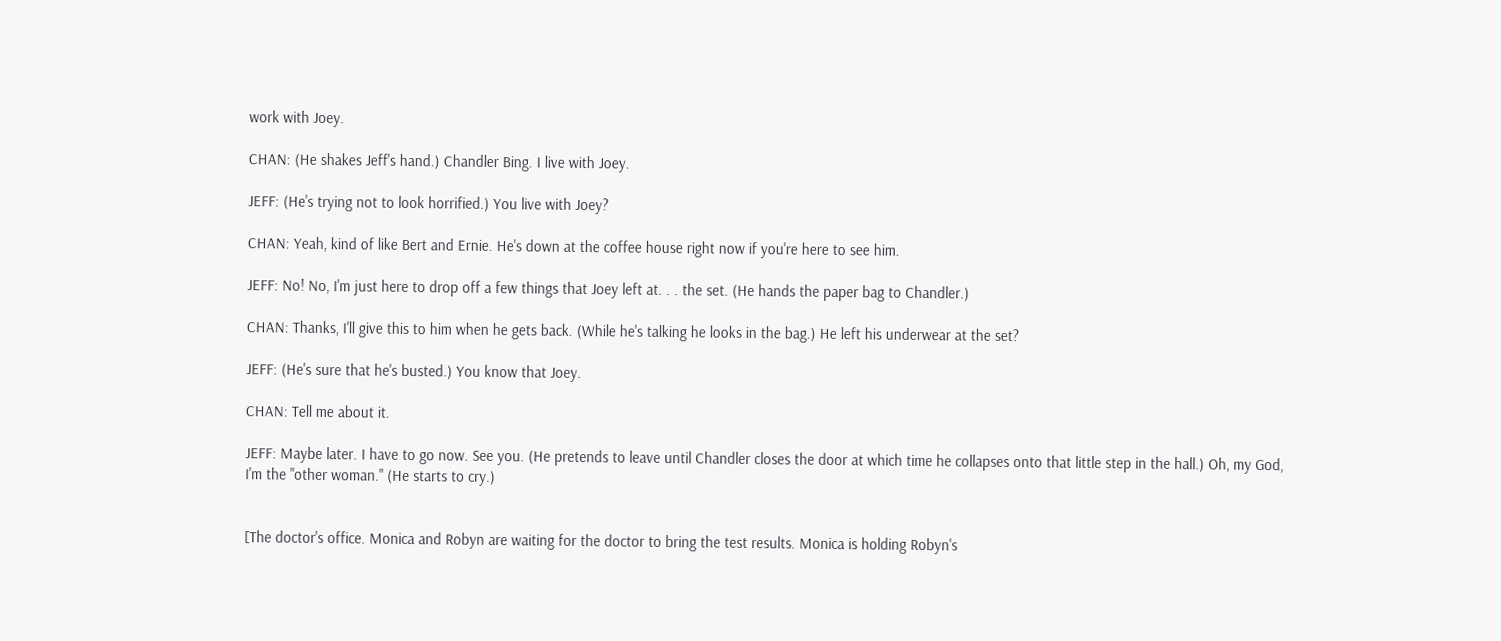work with Joey.

CHAN: (He shakes Jeff's hand.) Chandler Bing. I live with Joey.

JEFF: (He's trying not to look horrified.) You live with Joey?

CHAN: Yeah, kind of like Bert and Ernie. He's down at the coffee house right now if you're here to see him.

JEFF: No! No, I'm just here to drop off a few things that Joey left at. . . the set. (He hands the paper bag to Chandler.)

CHAN: Thanks, I'll give this to him when he gets back. (While he's talking he looks in the bag.) He left his underwear at the set?

JEFF: (He's sure that he's busted.) You know that Joey.

CHAN: Tell me about it.

JEFF: Maybe later. I have to go now. See you. (He pretends to leave until Chandler closes the door at which time he collapses onto that little step in the hall.) Oh, my God, I'm the "other woman." (He starts to cry.)


[The doctor's office. Monica and Robyn are waiting for the doctor to bring the test results. Monica is holding Robyn's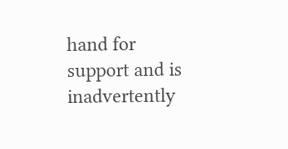hand for support and is inadvertently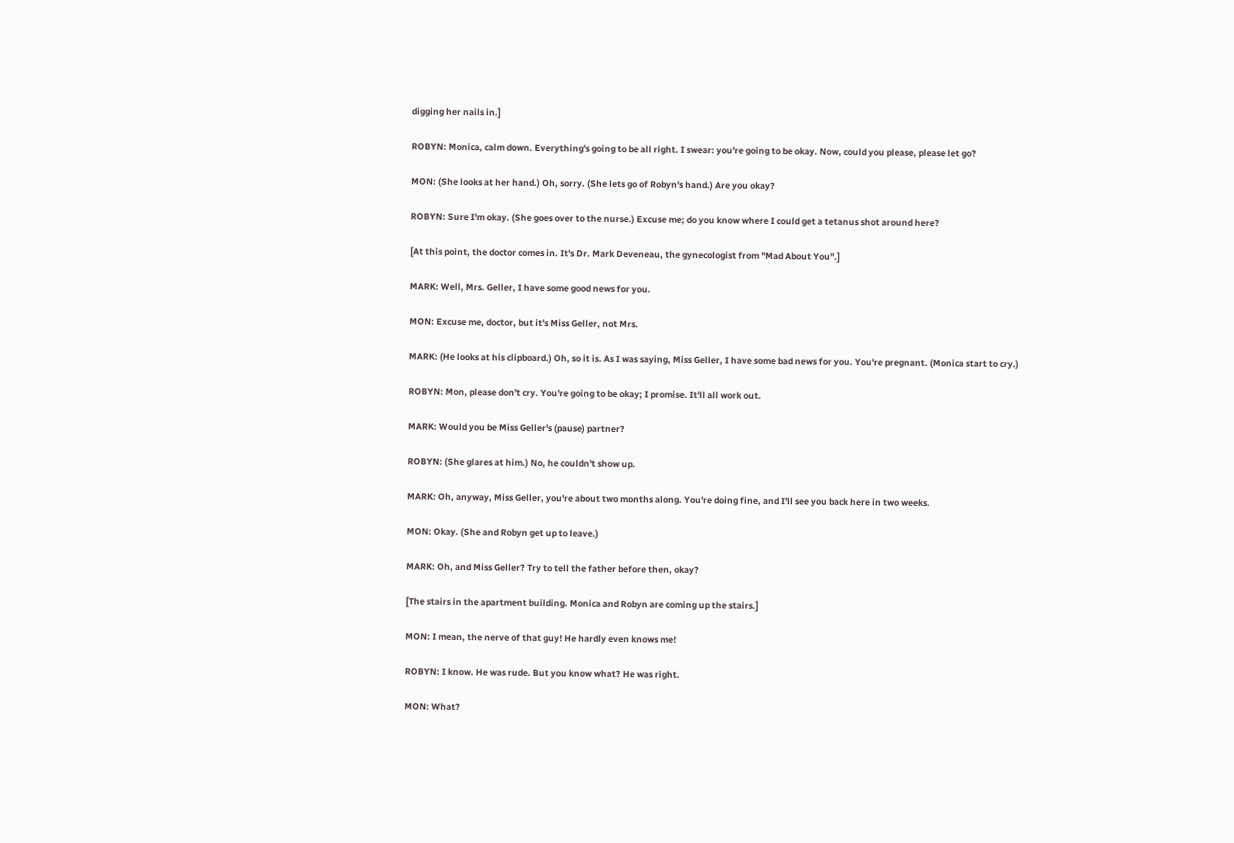digging her nails in.]

ROBYN: Monica, calm down. Everything's going to be all right. I swear: you're going to be okay. Now, could you please, please let go?

MON: (She looks at her hand.) Oh, sorry. (She lets go of Robyn's hand.) Are you okay?

ROBYN: Sure I'm okay. (She goes over to the nurse.) Excuse me; do you know where I could get a tetanus shot around here?

[At this point, the doctor comes in. It's Dr. Mark Deveneau, the gynecologist from "Mad About You".]

MARK: Well, Mrs. Geller, I have some good news for you.

MON: Excuse me, doctor, but it's Miss Geller, not Mrs.

MARK: (He looks at his clipboard.) Oh, so it is. As I was saying, Miss Geller, I have some bad news for you. You're pregnant. (Monica start to cry.)

ROBYN: Mon, please don't cry. You're going to be okay; I promise. It'll all work out.

MARK: Would you be Miss Geller's (pause) partner?

ROBYN: (She glares at him.) No, he couldn't show up.

MARK: Oh, anyway, Miss Geller, you're about two months along. You're doing fine, and I'll see you back here in two weeks.

MON: Okay. (She and Robyn get up to leave.)

MARK: Oh, and Miss Geller? Try to tell the father before then, okay?

[The stairs in the apartment building. Monica and Robyn are coming up the stairs.]

MON: I mean, the nerve of that guy! He hardly even knows me!

ROBYN: I know. He was rude. But you know what? He was right.

MON: What?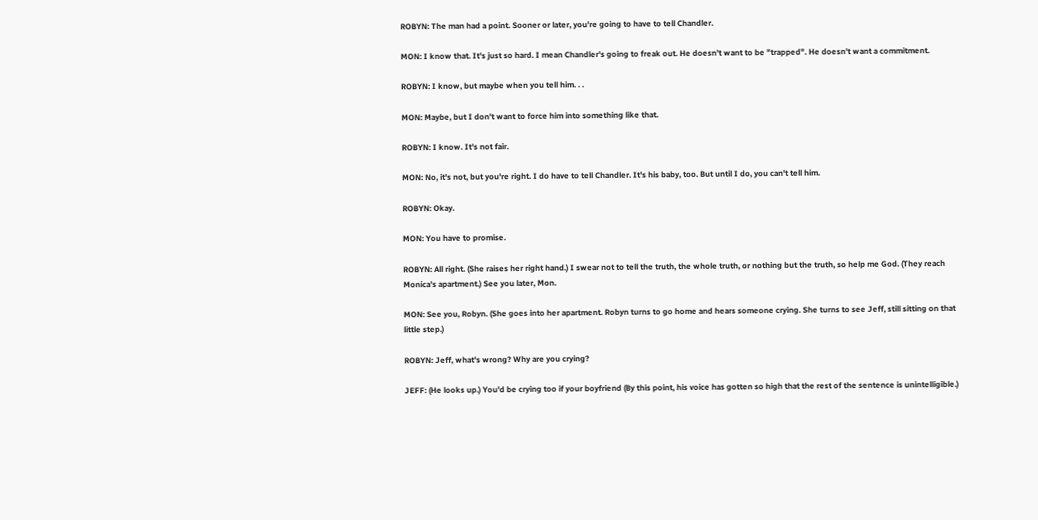ROBYN: The man had a point. Sooner or later, you're going to have to tell Chandler.

MON: I know that. It's just so hard. I mean Chandler's going to freak out. He doesn't want to be "trapped". He doesn't want a commitment.

ROBYN: I know, but maybe when you tell him. . .

MON: Maybe, but I don't want to force him into something like that.

ROBYN: I know. It's not fair.

MON: No, it's not, but you're right. I do have to tell Chandler. It's his baby, too. But until I do, you can't tell him.

ROBYN: Okay.

MON: You have to promise.

ROBYN: All right. (She raises her right hand.) I swear not to tell the truth, the whole truth, or nothing but the truth, so help me God. (They reach Monica's apartment.) See you later, Mon.

MON: See you, Robyn. (She goes into her apartment. Robyn turns to go home and hears someone crying. She turns to see Jeff, still sitting on that little step.)

ROBYN: Jeff, what's wrong? Why are you crying?

JEFF: (He looks up.) You'd be crying too if your boyfriend (By this point, his voice has gotten so high that the rest of the sentence is unintelligible.)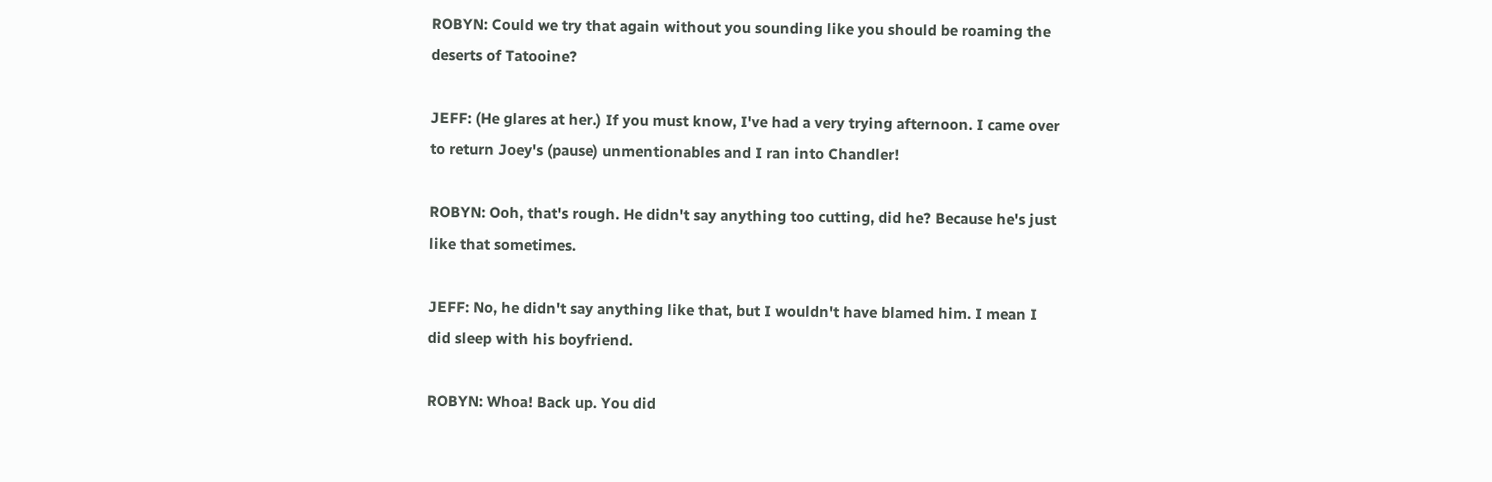ROBYN: Could we try that again without you sounding like you should be roaming the deserts of Tatooine?

JEFF: (He glares at her.) If you must know, I've had a very trying afternoon. I came over to return Joey's (pause) unmentionables and I ran into Chandler!

ROBYN: Ooh, that's rough. He didn't say anything too cutting, did he? Because he's just like that sometimes.

JEFF: No, he didn't say anything like that, but I wouldn't have blamed him. I mean I did sleep with his boyfriend.

ROBYN: Whoa! Back up. You did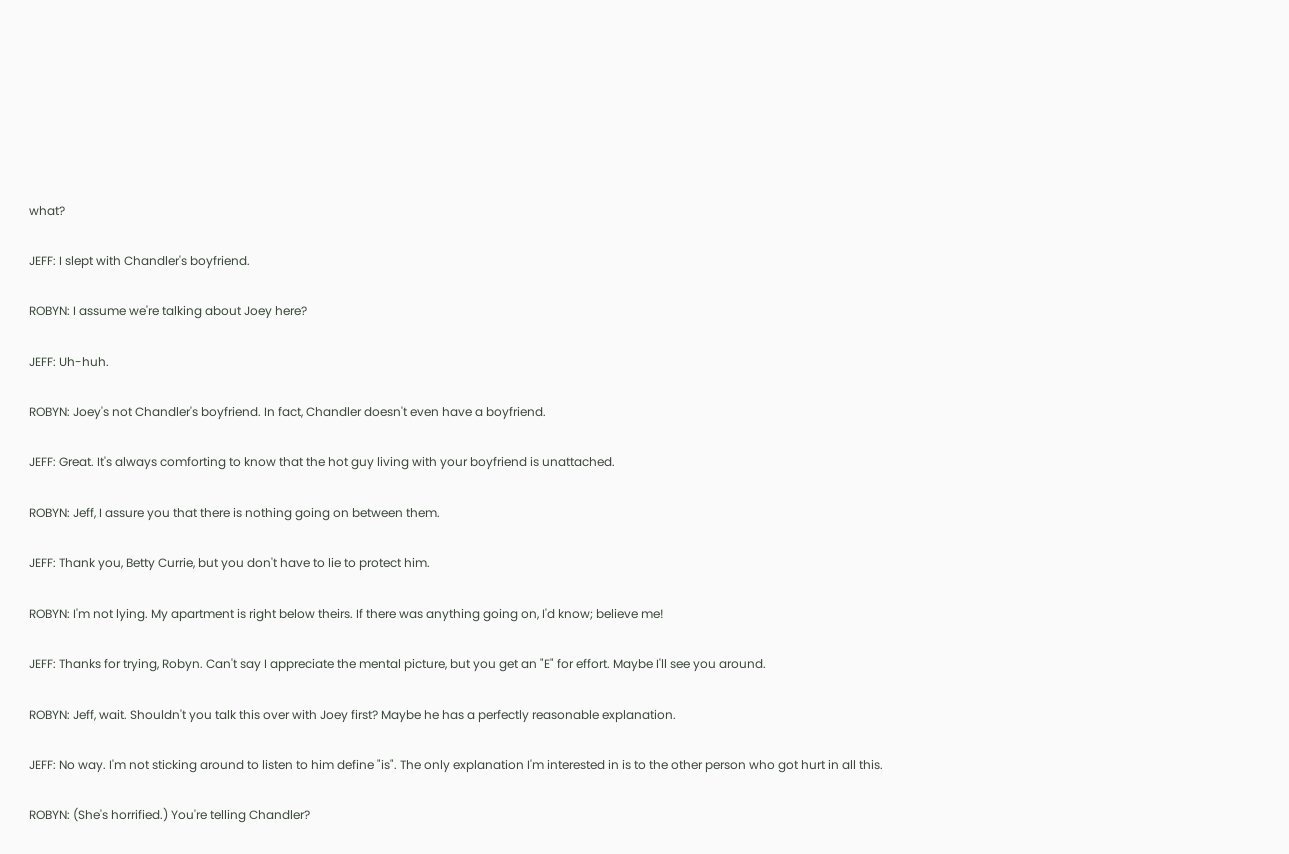what?

JEFF: I slept with Chandler's boyfriend.

ROBYN: I assume we're talking about Joey here?

JEFF: Uh-huh.

ROBYN: Joey's not Chandler's boyfriend. In fact, Chandler doesn't even have a boyfriend.

JEFF: Great. It's always comforting to know that the hot guy living with your boyfriend is unattached.

ROBYN: Jeff, I assure you that there is nothing going on between them.

JEFF: Thank you, Betty Currie, but you don't have to lie to protect him.

ROBYN: I'm not lying. My apartment is right below theirs. If there was anything going on, I'd know; believe me!

JEFF: Thanks for trying, Robyn. Can't say I appreciate the mental picture, but you get an "E" for effort. Maybe I'll see you around.

ROBYN: Jeff, wait. Shouldn't you talk this over with Joey first? Maybe he has a perfectly reasonable explanation.

JEFF: No way. I'm not sticking around to listen to him define "is". The only explanation I'm interested in is to the other person who got hurt in all this.

ROBYN: (She's horrified.) You're telling Chandler?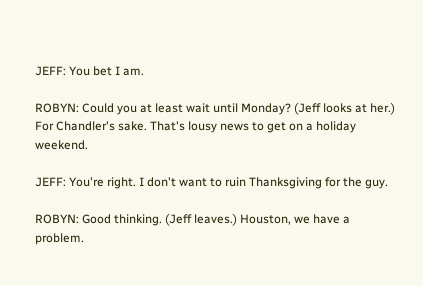JEFF: You bet I am.

ROBYN: Could you at least wait until Monday? (Jeff looks at her.) For Chandler's sake. That's lousy news to get on a holiday weekend.

JEFF: You're right. I don't want to ruin Thanksgiving for the guy.

ROBYN: Good thinking. (Jeff leaves.) Houston, we have a problem.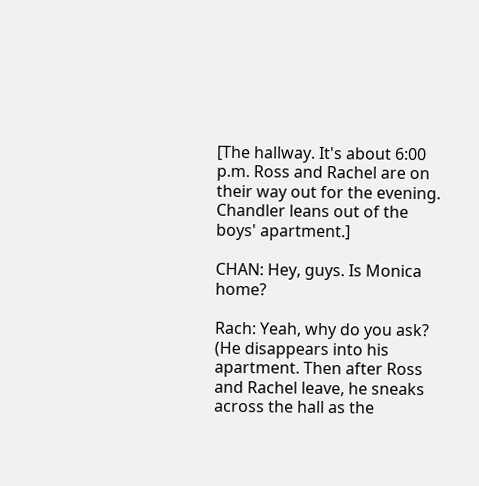[The hallway. It's about 6:00 p.m. Ross and Rachel are on their way out for the evening. Chandler leans out of the boys' apartment.]

CHAN: Hey, guys. Is Monica home?

Rach: Yeah, why do you ask? (He disappears into his apartment. Then after Ross and Rachel leave, he sneaks across the hall as the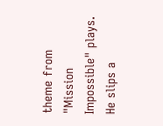theme from "Mission Impossible" plays. He slips a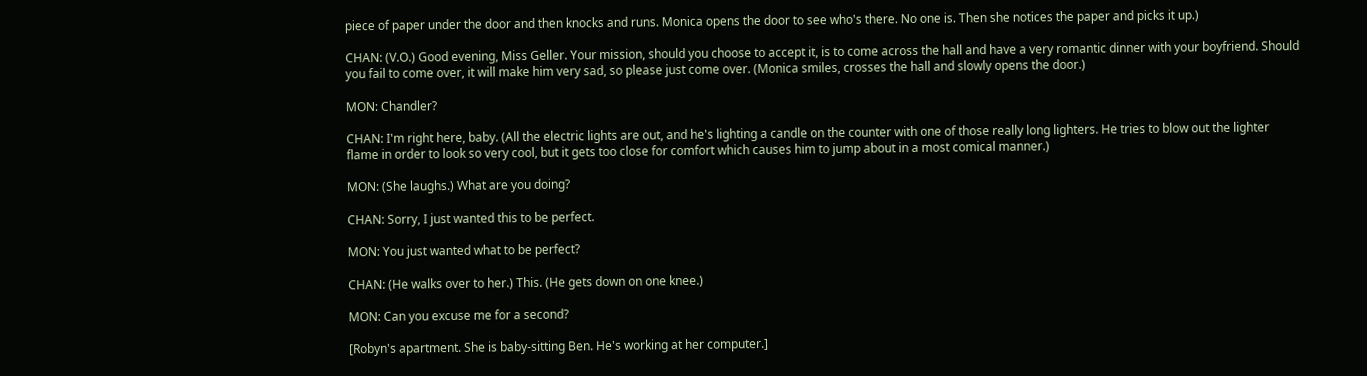piece of paper under the door and then knocks and runs. Monica opens the door to see who's there. No one is. Then she notices the paper and picks it up.)

CHAN: (V.O.) Good evening, Miss Geller. Your mission, should you choose to accept it, is to come across the hall and have a very romantic dinner with your boyfriend. Should you fail to come over, it will make him very sad, so please just come over. (Monica smiles, crosses the hall and slowly opens the door.)

MON: Chandler?

CHAN: I'm right here, baby. (All the electric lights are out, and he's lighting a candle on the counter with one of those really long lighters. He tries to blow out the lighter flame in order to look so very cool, but it gets too close for comfort which causes him to jump about in a most comical manner.)

MON: (She laughs.) What are you doing?

CHAN: Sorry, I just wanted this to be perfect.

MON: You just wanted what to be perfect?

CHAN: (He walks over to her.) This. (He gets down on one knee.)

MON: Can you excuse me for a second?

[Robyn's apartment. She is baby-sitting Ben. He's working at her computer.]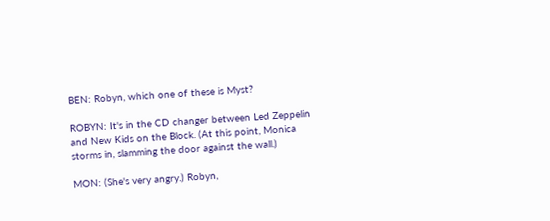BEN: Robyn, which one of these is Myst?

ROBYN: It's in the CD changer between Led Zeppelin and New Kids on the Block. (At this point, Monica storms in, slamming the door against the wall.)

MON: (She's very angry.) Robyn,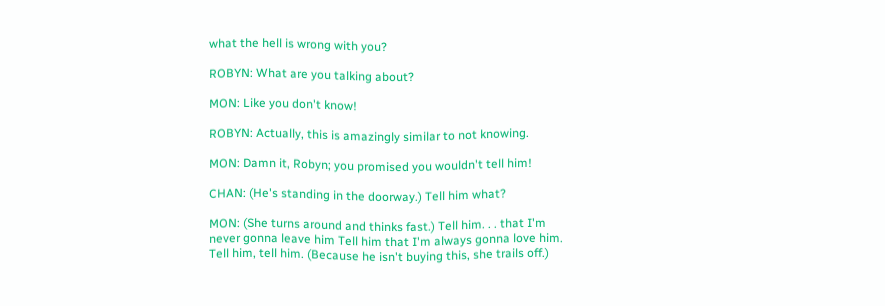what the hell is wrong with you?

ROBYN: What are you talking about?

MON: Like you don't know!

ROBYN: Actually, this is amazingly similar to not knowing.

MON: Damn it, Robyn; you promised you wouldn't tell him!

CHAN: (He's standing in the doorway.) Tell him what?

MON: (She turns around and thinks fast.) Tell him. . . that I'm never gonna leave him Tell him that I'm always gonna love him. Tell him, tell him. (Because he isn't buying this, she trails off.)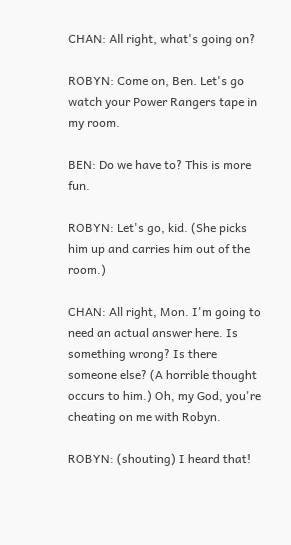CHAN: All right, what's going on?

ROBYN: Come on, Ben. Let's go watch your Power Rangers tape in my room.

BEN: Do we have to? This is more fun.

ROBYN: Let's go, kid. (She picks him up and carries him out of the room.)

CHAN: All right, Mon. I'm going to need an actual answer here. Is something wrong? Is there someone else? (A horrible thought occurs to him.) Oh, my God, you're cheating on me with Robyn.

ROBYN: (shouting) I heard that!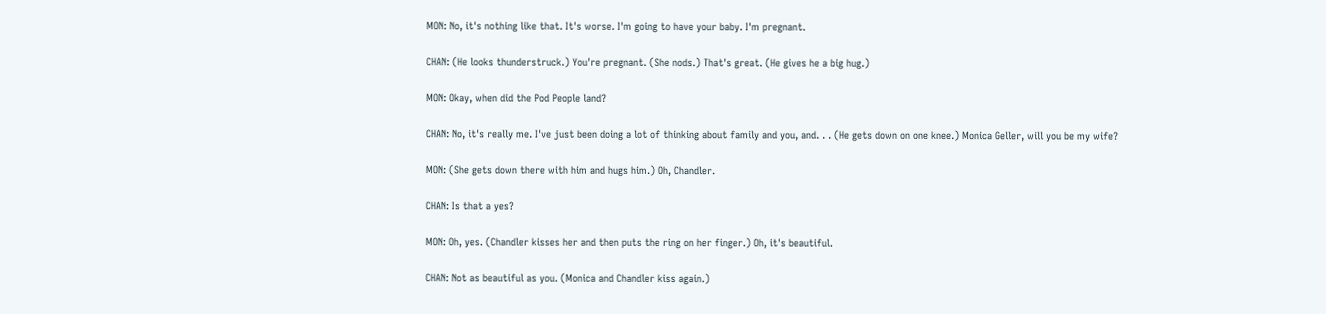MON: No, it's nothing like that. It's worse. I'm going to have your baby. I'm pregnant.

CHAN: (He looks thunderstruck.) You're pregnant. (She nods.) That's great. (He gives he a big hug.)

MON: Okay, when did the Pod People land?

CHAN: No, it's really me. I've just been doing a lot of thinking about family and you, and. . . (He gets down on one knee.) Monica Geller, will you be my wife?

MON: (She gets down there with him and hugs him.) Oh, Chandler.

CHAN: Is that a yes?

MON: Oh, yes. (Chandler kisses her and then puts the ring on her finger.) Oh, it's beautiful.

CHAN: Not as beautiful as you. (Monica and Chandler kiss again.)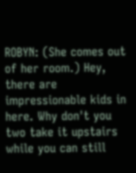ROBYN: (She comes out of her room.) Hey, there are impressionable kids in here. Why don't you two take it upstairs while you can still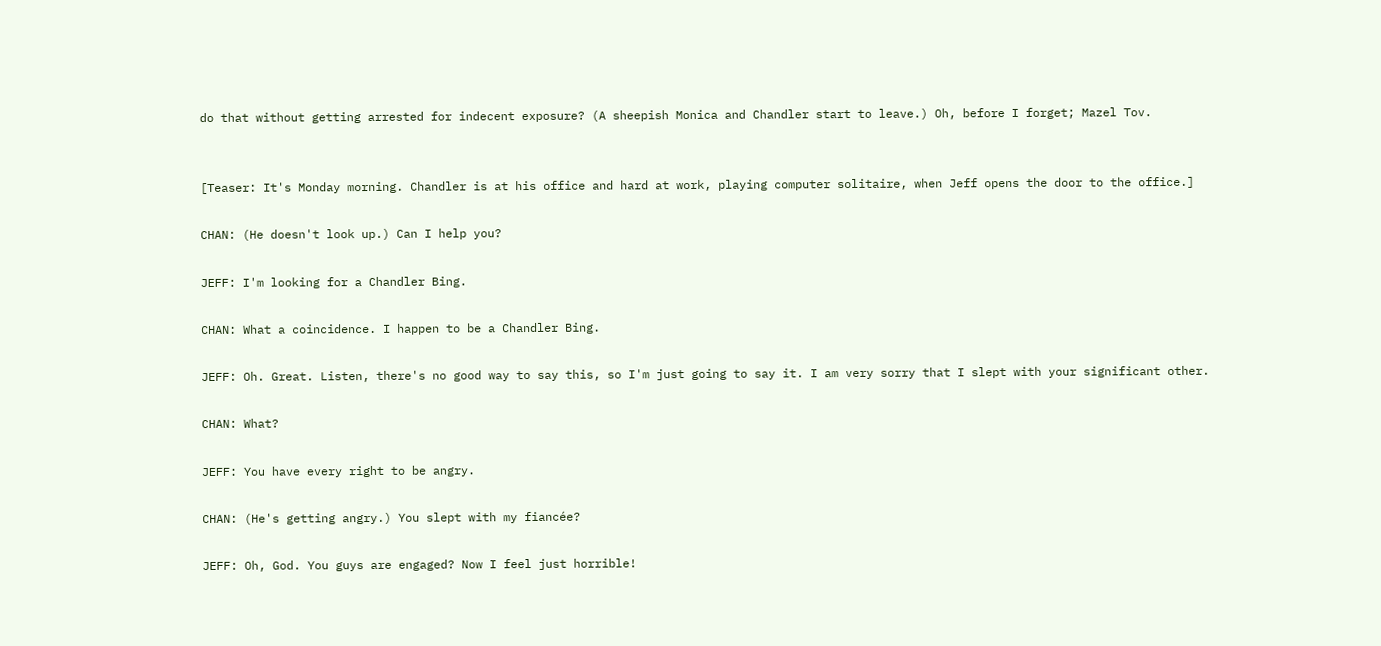do that without getting arrested for indecent exposure? (A sheepish Monica and Chandler start to leave.) Oh, before I forget; Mazel Tov.


[Teaser: It's Monday morning. Chandler is at his office and hard at work, playing computer solitaire, when Jeff opens the door to the office.]

CHAN: (He doesn't look up.) Can I help you?

JEFF: I'm looking for a Chandler Bing.

CHAN: What a coincidence. I happen to be a Chandler Bing.

JEFF: Oh. Great. Listen, there's no good way to say this, so I'm just going to say it. I am very sorry that I slept with your significant other.

CHAN: What?

JEFF: You have every right to be angry.

CHAN: (He's getting angry.) You slept with my fiancée?

JEFF: Oh, God. You guys are engaged? Now I feel just horrible!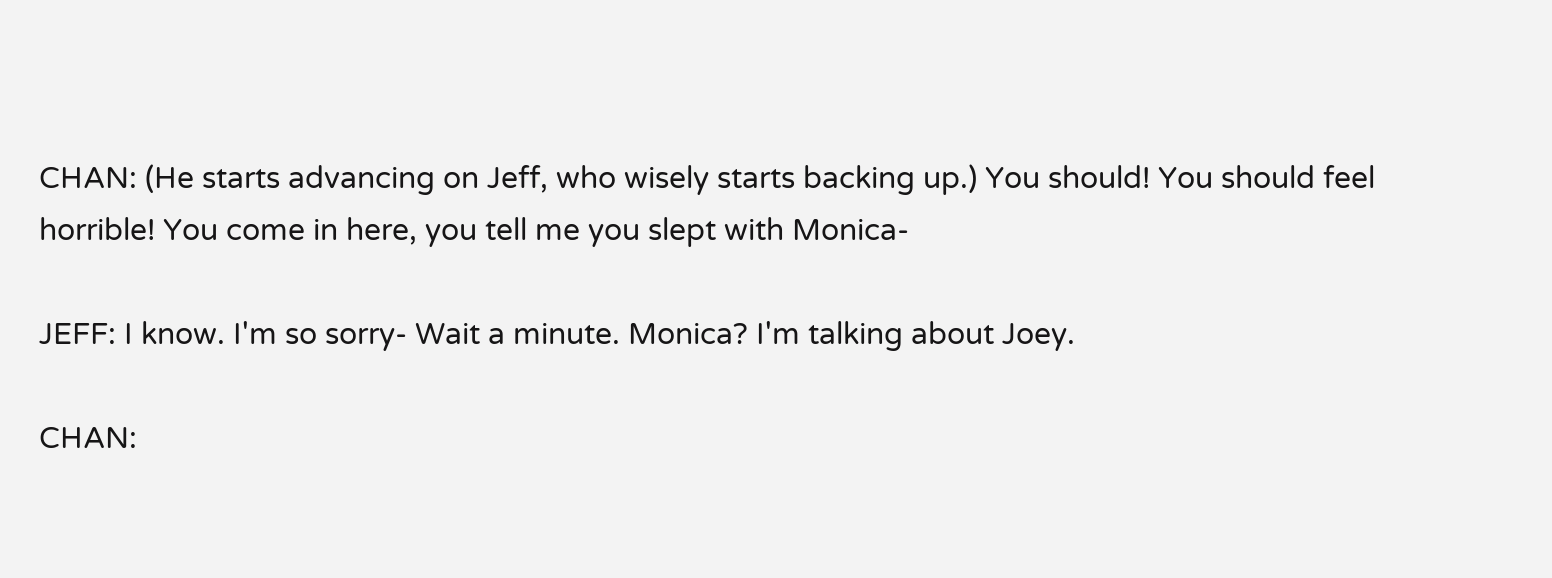CHAN: (He starts advancing on Jeff, who wisely starts backing up.) You should! You should feel horrible! You come in here, you tell me you slept with Monica-

JEFF: I know. I'm so sorry- Wait a minute. Monica? I'm talking about Joey.

CHAN: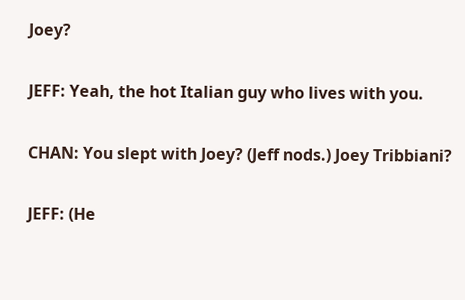Joey?

JEFF: Yeah, the hot Italian guy who lives with you.

CHAN: You slept with Joey? (Jeff nods.) Joey Tribbiani?

JEFF: (He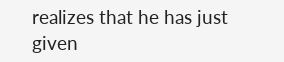realizes that he has just given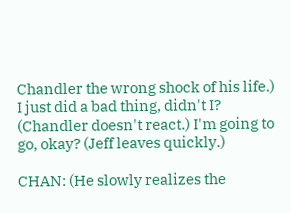Chandler the wrong shock of his life.) I just did a bad thing, didn't I? (Chandler doesn't react.) I'm going to go, okay? (Jeff leaves quickly.)

CHAN: (He slowly realizes the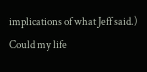implications of what Jeff said.) Could my life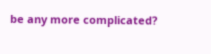be any more complicated?